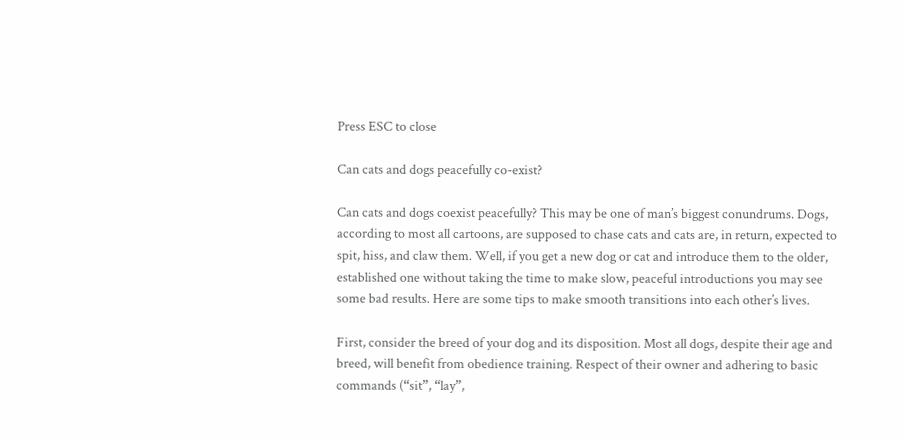Press ESC to close

Can cats and dogs peacefully co-exist?

Can cats and dogs coexist peacefully? This may be one of man’s biggest conundrums. Dogs, according to most all cartoons, are supposed to chase cats and cats are, in return, expected to spit, hiss, and claw them. Well, if you get a new dog or cat and introduce them to the older, established one without taking the time to make slow, peaceful introductions you may see some bad results. Here are some tips to make smooth transitions into each other’s lives.

First, consider the breed of your dog and its disposition. Most all dogs, despite their age and breed, will benefit from obedience training. Respect of their owner and adhering to basic commands (“sit”, “lay”,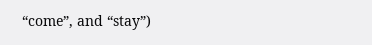“come”, and “stay”)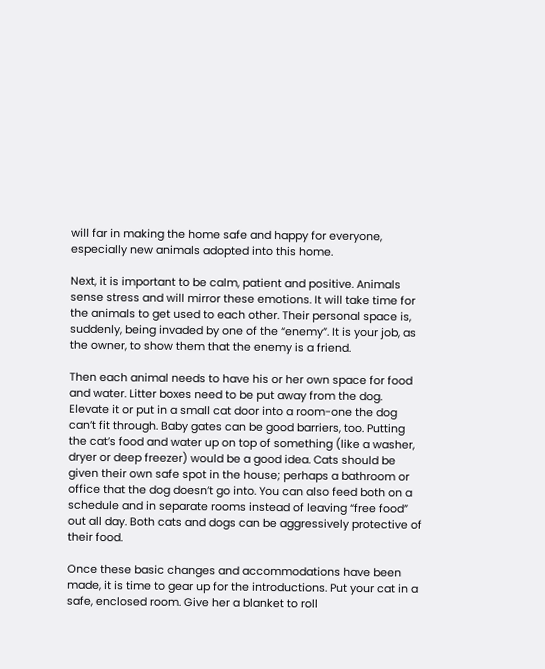will far in making the home safe and happy for everyone, especially new animals adopted into this home.

Next, it is important to be calm, patient and positive. Animals sense stress and will mirror these emotions. It will take time for the animals to get used to each other. Their personal space is, suddenly, being invaded by one of the “enemy”. It is your job, as the owner, to show them that the enemy is a friend.

Then each animal needs to have his or her own space for food and water. Litter boxes need to be put away from the dog. Elevate it or put in a small cat door into a room-one the dog can’t fit through. Baby gates can be good barriers, too. Putting the cat’s food and water up on top of something (like a washer, dryer or deep freezer) would be a good idea. Cats should be given their own safe spot in the house; perhaps a bathroom or office that the dog doesn’t go into. You can also feed both on a schedule and in separate rooms instead of leaving “free food” out all day. Both cats and dogs can be aggressively protective of their food.

Once these basic changes and accommodations have been made, it is time to gear up for the introductions. Put your cat in a safe, enclosed room. Give her a blanket to roll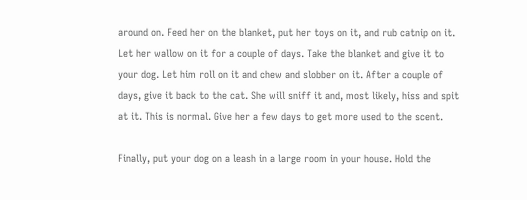around on. Feed her on the blanket, put her toys on it, and rub catnip on it. Let her wallow on it for a couple of days. Take the blanket and give it to your dog. Let him roll on it and chew and slobber on it. After a couple of days, give it back to the cat. She will sniff it and, most likely, hiss and spit at it. This is normal. Give her a few days to get more used to the scent.

Finally, put your dog on a leash in a large room in your house. Hold the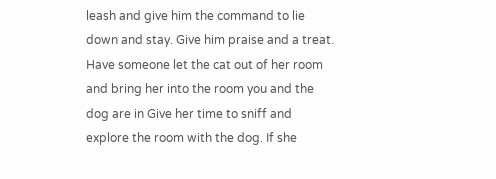leash and give him the command to lie down and stay. Give him praise and a treat. Have someone let the cat out of her room and bring her into the room you and the dog are in Give her time to sniff and explore the room with the dog. If she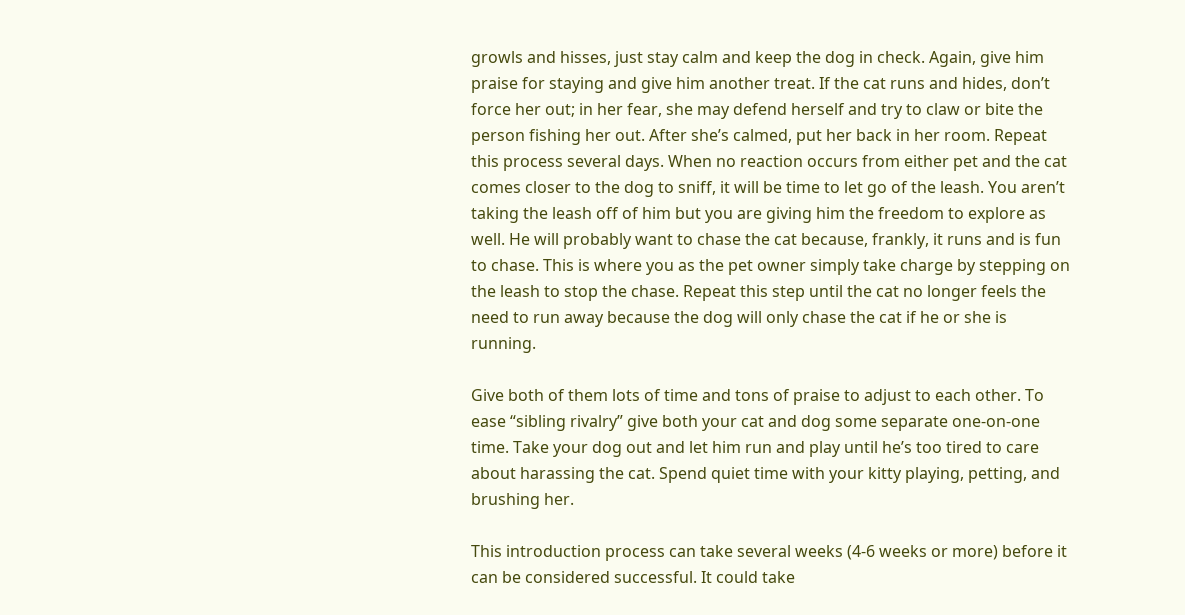growls and hisses, just stay calm and keep the dog in check. Again, give him praise for staying and give him another treat. If the cat runs and hides, don’t force her out; in her fear, she may defend herself and try to claw or bite the person fishing her out. After she’s calmed, put her back in her room. Repeat this process several days. When no reaction occurs from either pet and the cat comes closer to the dog to sniff, it will be time to let go of the leash. You aren’t taking the leash off of him but you are giving him the freedom to explore as well. He will probably want to chase the cat because, frankly, it runs and is fun to chase. This is where you as the pet owner simply take charge by stepping on the leash to stop the chase. Repeat this step until the cat no longer feels the need to run away because the dog will only chase the cat if he or she is running.

Give both of them lots of time and tons of praise to adjust to each other. To ease “sibling rivalry” give both your cat and dog some separate one-on-one time. Take your dog out and let him run and play until he’s too tired to care about harassing the cat. Spend quiet time with your kitty playing, petting, and brushing her.

This introduction process can take several weeks (4-6 weeks or more) before it can be considered successful. It could take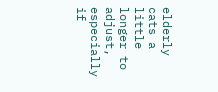elderly cats a little longer to adjust, especially if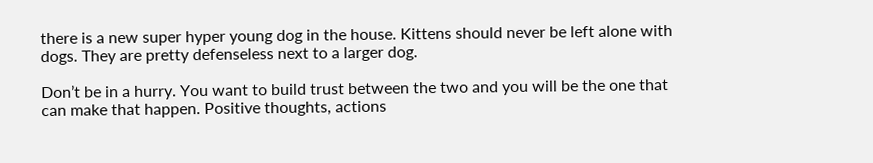there is a new super hyper young dog in the house. Kittens should never be left alone with dogs. They are pretty defenseless next to a larger dog.

Don’t be in a hurry. You want to build trust between the two and you will be the one that can make that happen. Positive thoughts, actions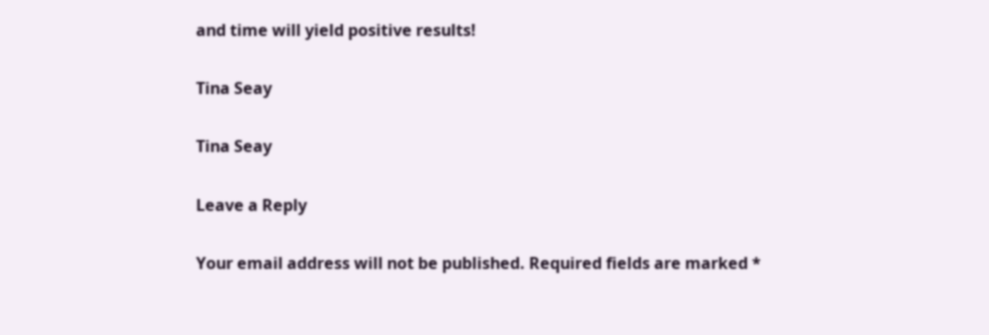and time will yield positive results!

Tina Seay

Tina Seay

Leave a Reply

Your email address will not be published. Required fields are marked *